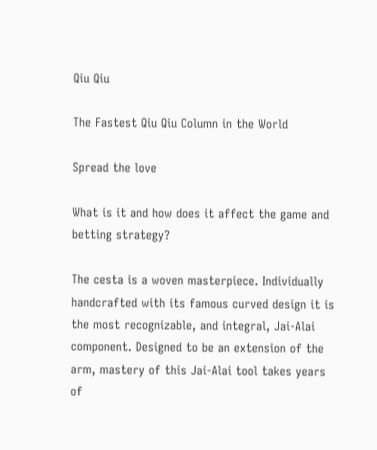Qiu Qiu

The Fastest Qiu Qiu Column in the World

Spread the love

What is it and how does it affect the game and betting strategy?

The cesta is a woven masterpiece. Individually handcrafted with its famous curved design it is the most recognizable, and integral, Jai-Alai component. Designed to be an extension of the arm, mastery of this Jai-Alai tool takes years of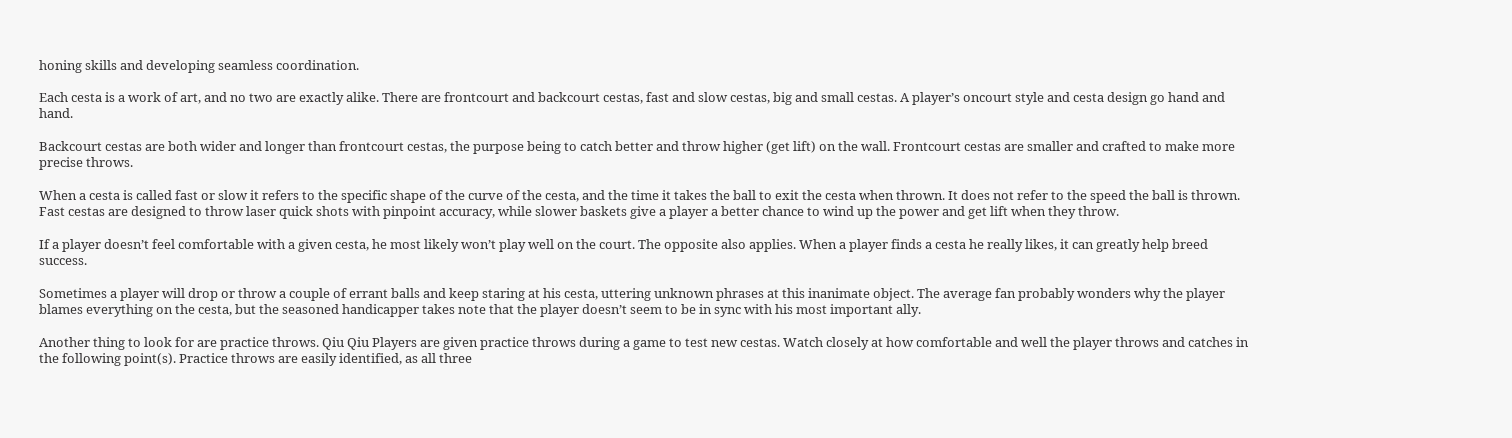honing skills and developing seamless coordination.

Each cesta is a work of art, and no two are exactly alike. There are frontcourt and backcourt cestas, fast and slow cestas, big and small cestas. A player’s oncourt style and cesta design go hand and hand.

Backcourt cestas are both wider and longer than frontcourt cestas, the purpose being to catch better and throw higher (get lift) on the wall. Frontcourt cestas are smaller and crafted to make more precise throws.

When a cesta is called fast or slow it refers to the specific shape of the curve of the cesta, and the time it takes the ball to exit the cesta when thrown. It does not refer to the speed the ball is thrown. Fast cestas are designed to throw laser quick shots with pinpoint accuracy, while slower baskets give a player a better chance to wind up the power and get lift when they throw.

If a player doesn’t feel comfortable with a given cesta, he most likely won’t play well on the court. The opposite also applies. When a player finds a cesta he really likes, it can greatly help breed success.

Sometimes a player will drop or throw a couple of errant balls and keep staring at his cesta, uttering unknown phrases at this inanimate object. The average fan probably wonders why the player blames everything on the cesta, but the seasoned handicapper takes note that the player doesn’t seem to be in sync with his most important ally.

Another thing to look for are practice throws. Qiu Qiu Players are given practice throws during a game to test new cestas. Watch closely at how comfortable and well the player throws and catches in the following point(s). Practice throws are easily identified, as all three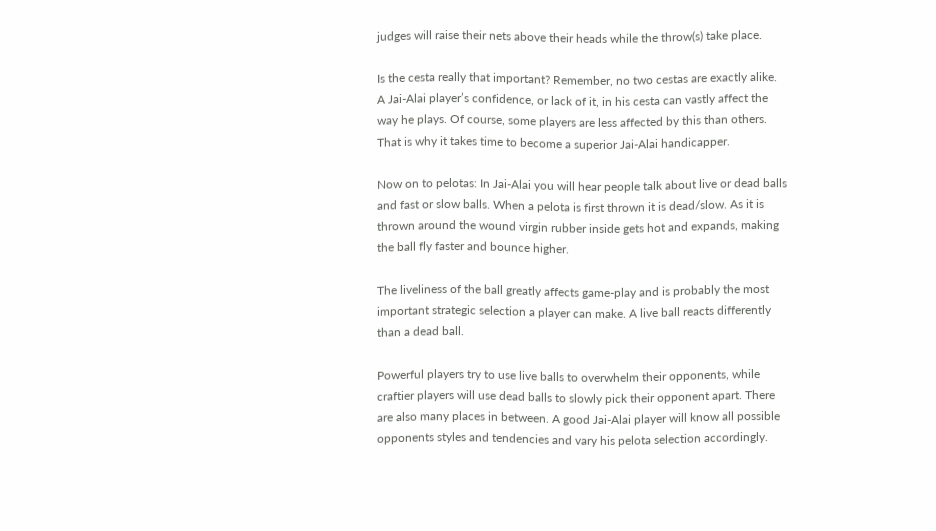judges will raise their nets above their heads while the throw(s) take place.

Is the cesta really that important? Remember, no two cestas are exactly alike. A Jai-Alai player’s confidence, or lack of it, in his cesta can vastly affect the way he plays. Of course, some players are less affected by this than others. That is why it takes time to become a superior Jai-Alai handicapper.

Now on to pelotas: In Jai-Alai you will hear people talk about live or dead balls and fast or slow balls. When a pelota is first thrown it is dead/slow. As it is thrown around the wound virgin rubber inside gets hot and expands, making the ball fly faster and bounce higher.

The liveliness of the ball greatly affects game-play and is probably the most important strategic selection a player can make. A live ball reacts differently than a dead ball.

Powerful players try to use live balls to overwhelm their opponents, while craftier players will use dead balls to slowly pick their opponent apart. There are also many places in between. A good Jai-Alai player will know all possible opponents styles and tendencies and vary his pelota selection accordingly.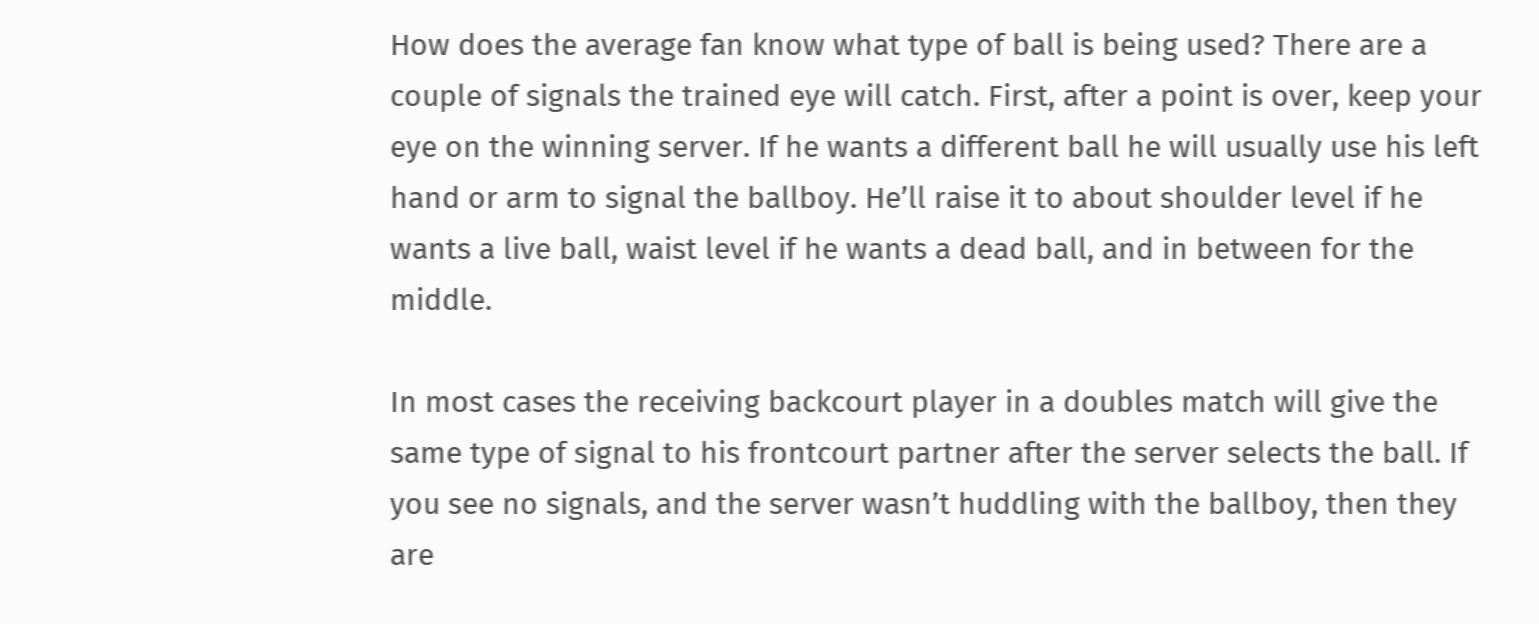How does the average fan know what type of ball is being used? There are a couple of signals the trained eye will catch. First, after a point is over, keep your eye on the winning server. If he wants a different ball he will usually use his left hand or arm to signal the ballboy. He’ll raise it to about shoulder level if he wants a live ball, waist level if he wants a dead ball, and in between for the middle.

In most cases the receiving backcourt player in a doubles match will give the same type of signal to his frontcourt partner after the server selects the ball. If you see no signals, and the server wasn’t huddling with the ballboy, then they are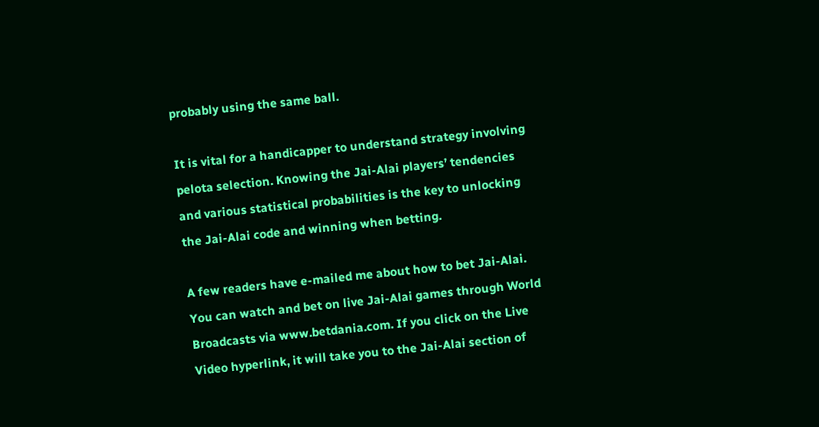probably using the same ball.

It is vital for a handicapper to understand strategy involving pelota selection. Knowing the Jai-Alai players’ tendencies and various statistical probabilities is the key to unlocking the Jai-Alai code and winning when betting.

A few readers have e-mailed me about how to bet Jai-Alai. You can watch and bet on live Jai-Alai games through World Broadcasts via www.betdania.com. If you click on the Live Video hyperlink, it will take you to the Jai-Alai section of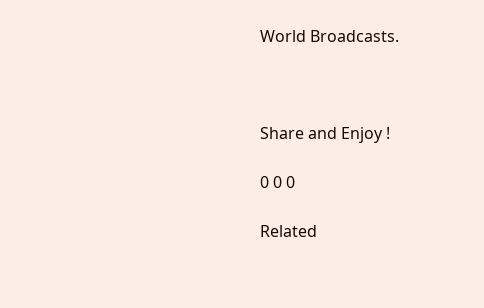World Broadcasts.



Share and Enjoy !

0 0 0

Related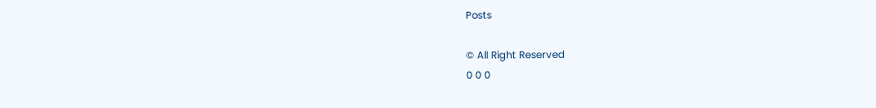Posts

© All Right Reserved
0 0 0